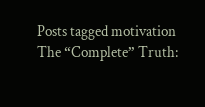Posts tagged motivation
The “Complete” Truth: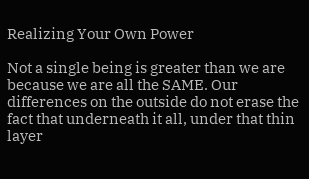Realizing Your Own Power

Not a single being is greater than we are because we are all the SAME. Our differences on the outside do not erase the fact that underneath it all, under that thin layer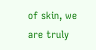of skin, we are truly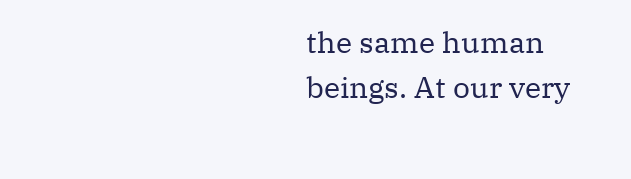the same human beings. At our very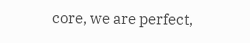core, we are perfect,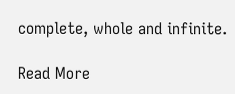complete, whole and infinite.

Read More